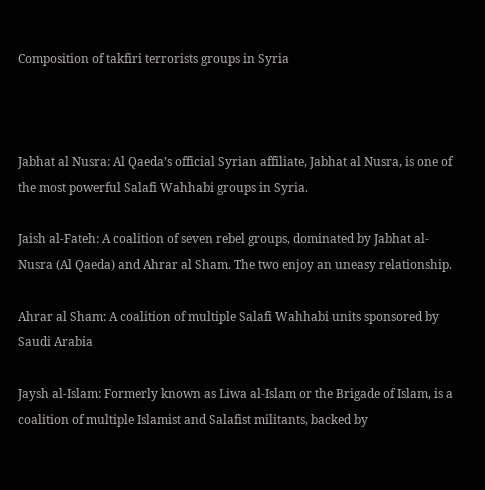Composition of takfiri terrorists groups in Syria



Jabhat al Nusra: Al Qaeda’s official Syrian affiliate, Jabhat al Nusra, is one of the most powerful Salafi Wahhabi groups in Syria.

Jaish al-Fateh: A coalition of seven rebel groups, dominated by Jabhat al-Nusra (Al Qaeda) and Ahrar al Sham. The two enjoy an uneasy relationship.

Ahrar al Sham: A coalition of multiple Salafi Wahhabi units sponsored by Saudi Arabia

Jaysh al-Islam: Formerly known as Liwa al-Islam or the Brigade of Islam, is a coalition of multiple Islamist and Salafist militants, backed by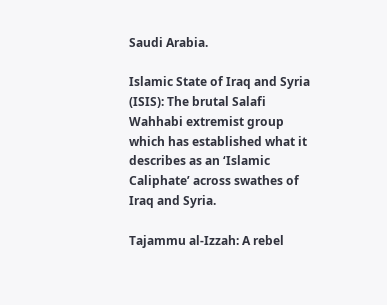Saudi Arabia.

Islamic State of Iraq and Syria (ISIS): The brutal Salafi Wahhabi extremist group which has established what it describes as an ‘Islamic Caliphate’ across swathes of Iraq and Syria.

Tajammu al-Izzah: A rebel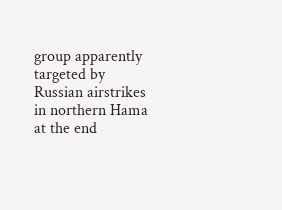group apparently targeted by Russian airstrikes in northern Hama at the end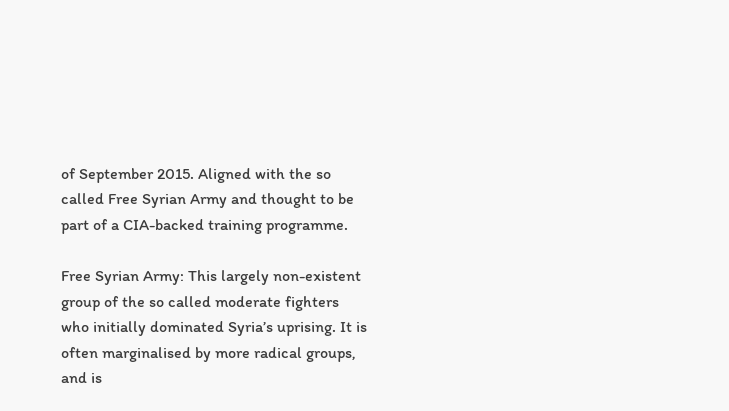of September 2015. Aligned with the so called Free Syrian Army and thought to be part of a CIA-backed training programme.

Free Syrian Army: This largely non-existent group of the so called moderate fighters who initially dominated Syria’s uprising. It is often marginalised by more radical groups, and is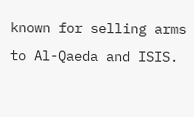known for selling arms to Al-Qaeda and ISIS.